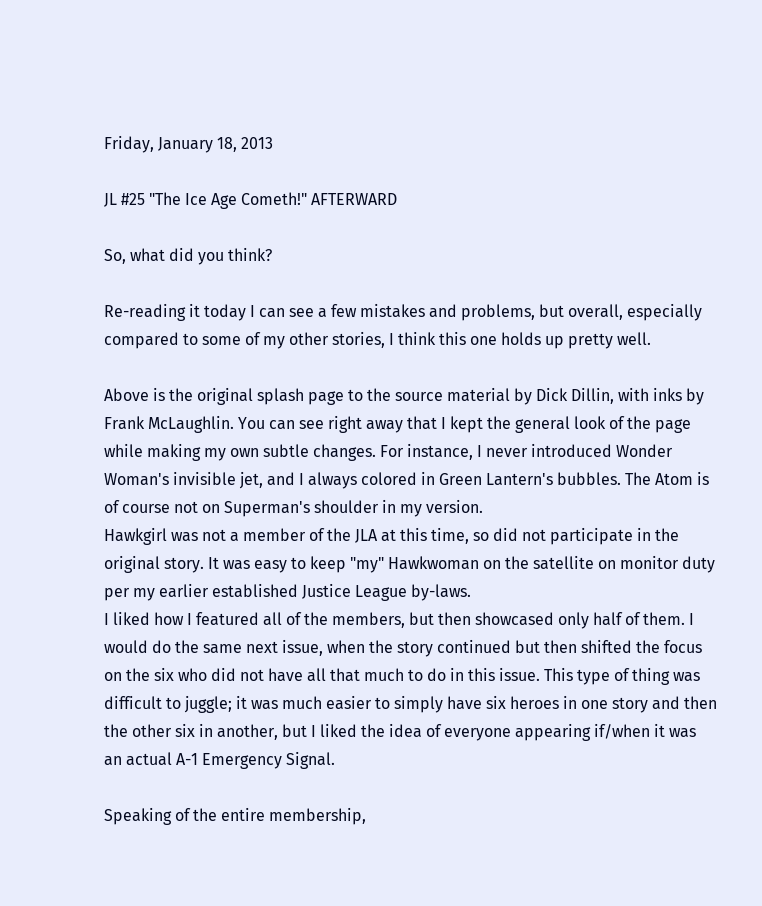Friday, January 18, 2013

JL #25 "The Ice Age Cometh!" AFTERWARD

So, what did you think?

Re-reading it today I can see a few mistakes and problems, but overall, especially compared to some of my other stories, I think this one holds up pretty well.

Above is the original splash page to the source material by Dick Dillin, with inks by Frank McLaughlin. You can see right away that I kept the general look of the page while making my own subtle changes. For instance, I never introduced Wonder Woman's invisible jet, and I always colored in Green Lantern's bubbles. The Atom is of course not on Superman's shoulder in my version.
Hawkgirl was not a member of the JLA at this time, so did not participate in the original story. It was easy to keep "my" Hawkwoman on the satellite on monitor duty per my earlier established Justice League by-laws.
I liked how I featured all of the members, but then showcased only half of them. I would do the same next issue, when the story continued but then shifted the focus on the six who did not have all that much to do in this issue. This type of thing was difficult to juggle; it was much easier to simply have six heroes in one story and then the other six in another, but I liked the idea of everyone appearing if/when it was an actual A-1 Emergency Signal.

Speaking of the entire membership,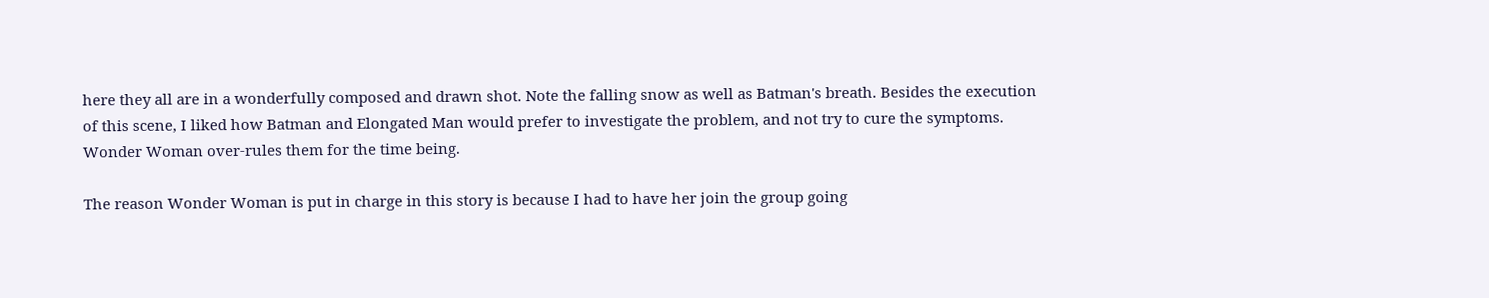here they all are in a wonderfully composed and drawn shot. Note the falling snow as well as Batman's breath. Besides the execution of this scene, I liked how Batman and Elongated Man would prefer to investigate the problem, and not try to cure the symptoms. Wonder Woman over-rules them for the time being.

The reason Wonder Woman is put in charge in this story is because I had to have her join the group going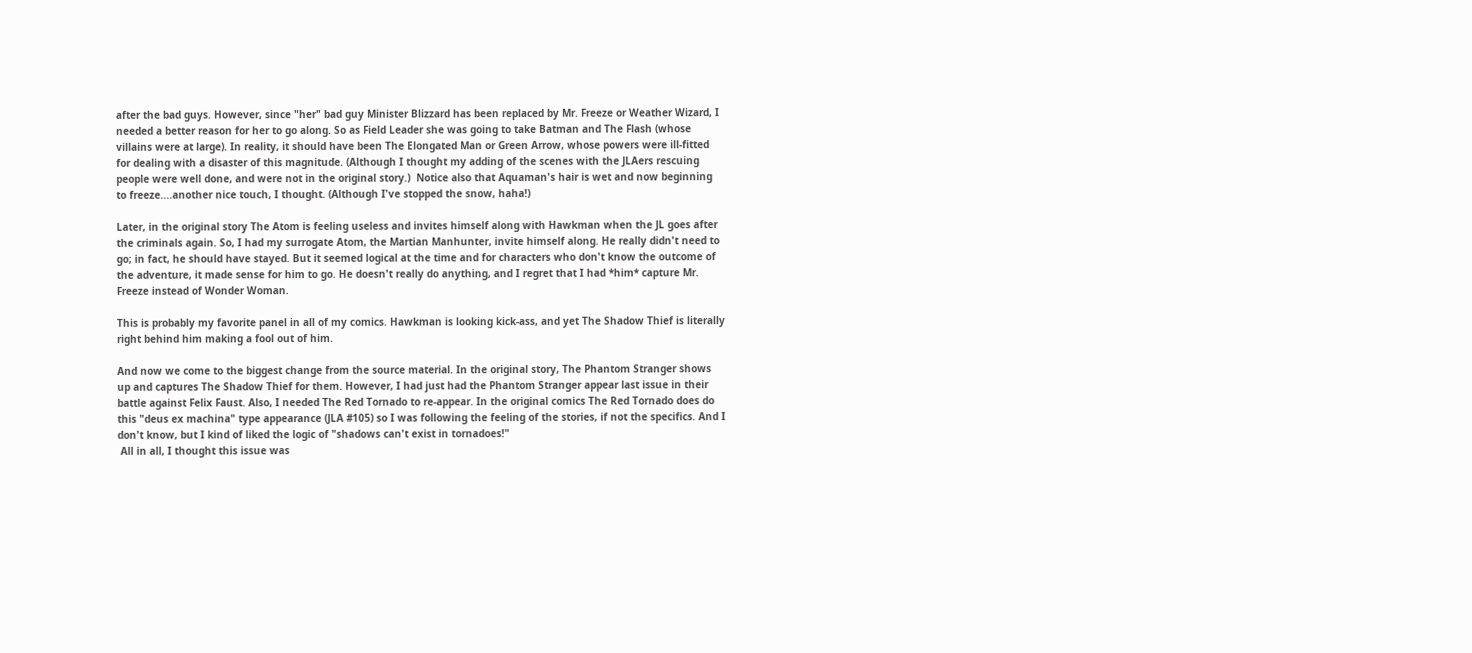after the bad guys. However, since "her" bad guy Minister Blizzard has been replaced by Mr. Freeze or Weather Wizard, I needed a better reason for her to go along. So as Field Leader she was going to take Batman and The Flash (whose villains were at large). In reality, it should have been The Elongated Man or Green Arrow, whose powers were ill-fitted for dealing with a disaster of this magnitude. (Although I thought my adding of the scenes with the JLAers rescuing people were well done, and were not in the original story.)  Notice also that Aquaman's hair is wet and now beginning to freeze....another nice touch, I thought. (Although I've stopped the snow, haha!)

Later, in the original story The Atom is feeling useless and invites himself along with Hawkman when the JL goes after the criminals again. So, I had my surrogate Atom, the Martian Manhunter, invite himself along. He really didn't need to go; in fact, he should have stayed. But it seemed logical at the time and for characters who don't know the outcome of the adventure, it made sense for him to go. He doesn't really do anything, and I regret that I had *him* capture Mr. Freeze instead of Wonder Woman.

This is probably my favorite panel in all of my comics. Hawkman is looking kick-ass, and yet The Shadow Thief is literally right behind him making a fool out of him.

And now we come to the biggest change from the source material. In the original story, The Phantom Stranger shows up and captures The Shadow Thief for them. However, I had just had the Phantom Stranger appear last issue in their battle against Felix Faust. Also, I needed The Red Tornado to re-appear. In the original comics The Red Tornado does do this "deus ex machina" type appearance (JLA #105) so I was following the feeling of the stories, if not the specifics. And I don't know, but I kind of liked the logic of "shadows can't exist in tornadoes!"
 All in all, I thought this issue was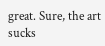great. Sure, the art sucks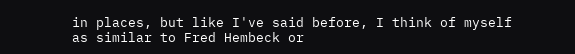in places, but like I've said before, I think of myself as similar to Fred Hembeck or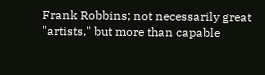Frank Robbins; not necessarily great "artists," but more than capable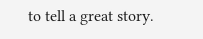to tell a great story.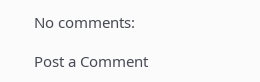No comments:

Post a Comment